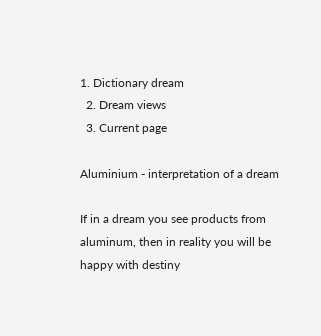1. Dictionary dream
  2. Dream views
  3. Current page

Aluminium - interpretation of a dream

If in a dream you see products from aluminum, then in reality you will be happy with destiny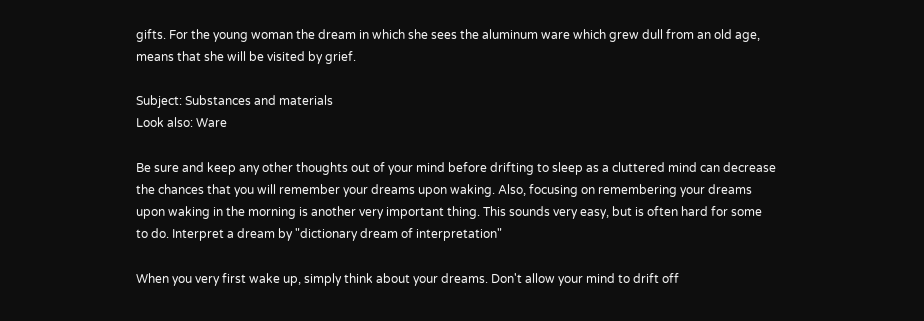gifts. For the young woman the dream in which she sees the aluminum ware which grew dull from an old age, means that she will be visited by grief.

Subject: Substances and materials
Look also: Ware

Be sure and keep any other thoughts out of your mind before drifting to sleep as a cluttered mind can decrease the chances that you will remember your dreams upon waking. Also, focusing on remembering your dreams upon waking in the morning is another very important thing. This sounds very easy, but is often hard for some to do. Interpret a dream by "dictionary dream of interpretation"

When you very first wake up, simply think about your dreams. Don't allow your mind to drift off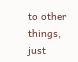to other things, just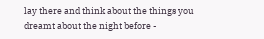lay there and think about the things you dreamt about the night before -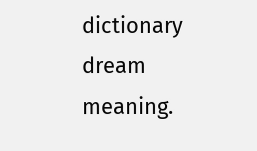dictionary dream meaning.